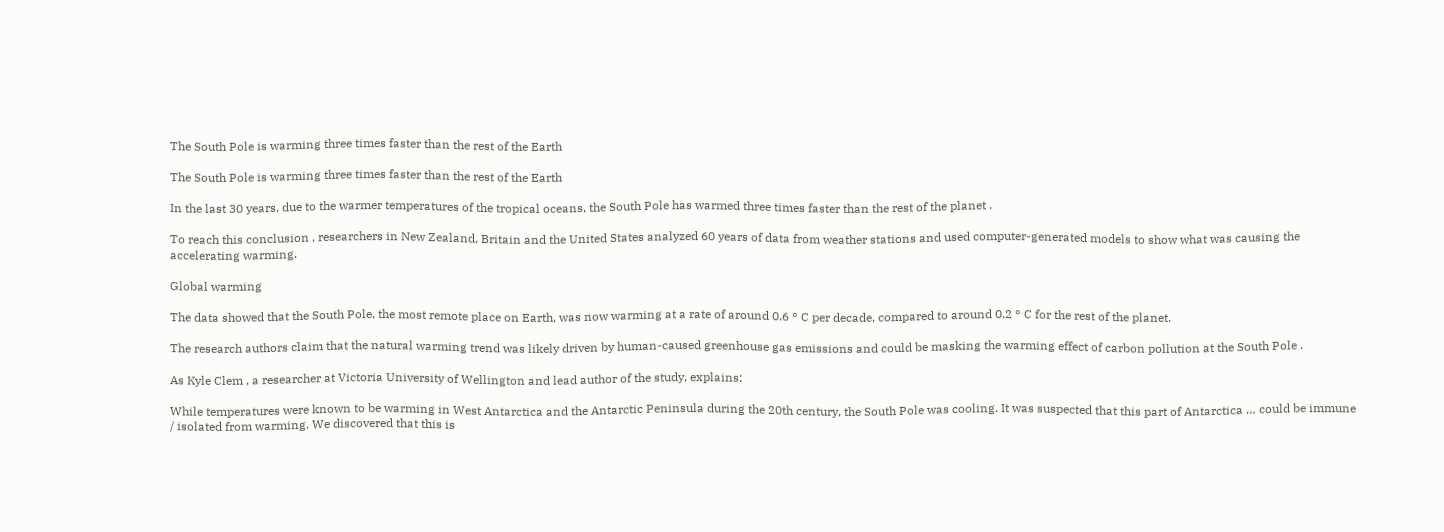The South Pole is warming three times faster than the rest of the Earth

The South Pole is warming three times faster than the rest of the Earth

In the last 30 years, due to the warmer temperatures of the tropical oceans, the South Pole has warmed three times faster than the rest of the planet .

To reach this conclusion , researchers in New Zealand, Britain and the United States analyzed 60 years of data from weather stations and used computer-generated models to show what was causing the accelerating warming.

Global warming

The data showed that the South Pole, the most remote place on Earth, was now warming at a rate of around 0.6 ° C per decade, compared to around 0.2 ° C for the rest of the planet.

The research authors claim that the natural warming trend was likely driven by human-caused greenhouse gas emissions and could be masking the warming effect of carbon pollution at the South Pole .

As Kyle Clem , a researcher at Victoria University of Wellington and lead author of the study, explains:

While temperatures were known to be warming in West Antarctica and the Antarctic Peninsula during the 20th century, the South Pole was cooling. It was suspected that this part of Antarctica … could be immune / isolated from warming. We discovered that this is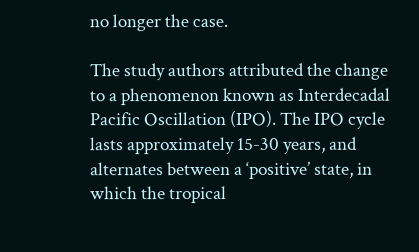no longer the case.

The study authors attributed the change to a phenomenon known as Interdecadal Pacific Oscillation (IPO). The IPO cycle lasts approximately 15-30 years, and alternates between a ‘positive’ state, in which the tropical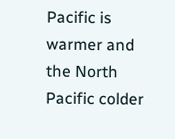Pacific is warmer and the North Pacific colder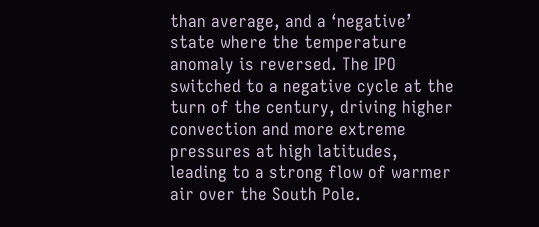than average, and a ‘negative’ state where the temperature anomaly is reversed. The IPO switched to a negative cycle at the turn of the century, driving higher convection and more extreme pressures at high latitudes, leading to a strong flow of warmer air over the South Pole.